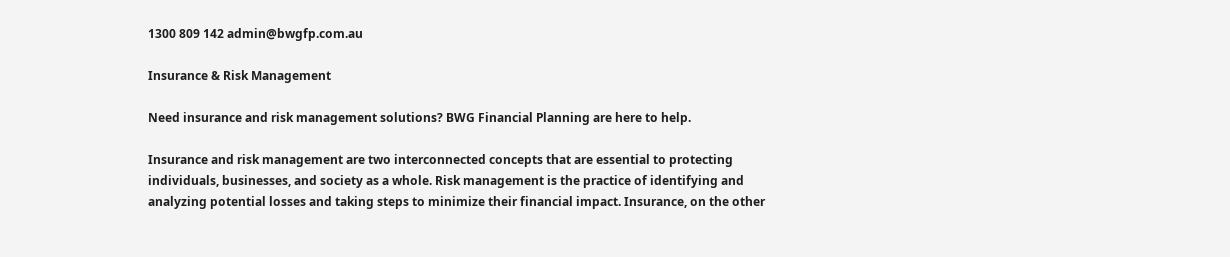1300 809 142 admin@bwgfp.com.au

Insurance & Risk Management

Need insurance and risk management solutions? BWG Financial Planning are here to help.

Insurance and risk management are two interconnected concepts that are essential to protecting individuals, businesses, and society as a whole. Risk management is the practice of identifying and analyzing potential losses and taking steps to minimize their financial impact. Insurance, on the other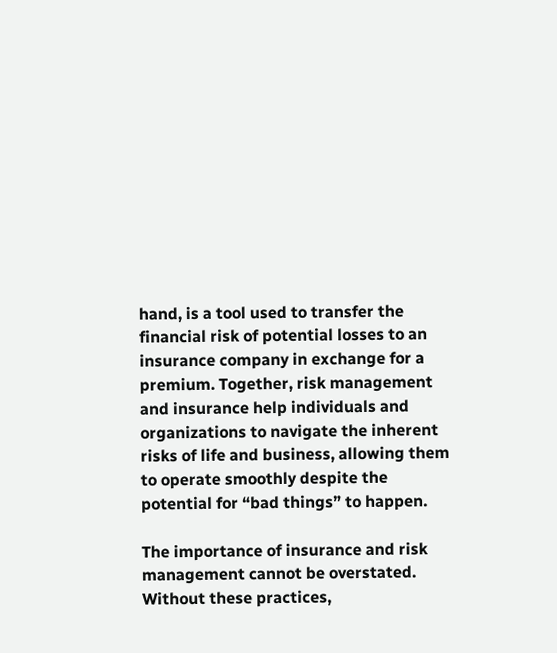hand, is a tool used to transfer the financial risk of potential losses to an insurance company in exchange for a premium. Together, risk management and insurance help individuals and organizations to navigate the inherent risks of life and business, allowing them to operate smoothly despite the potential for “bad things” to happen.

The importance of insurance and risk management cannot be overstated. Without these practices,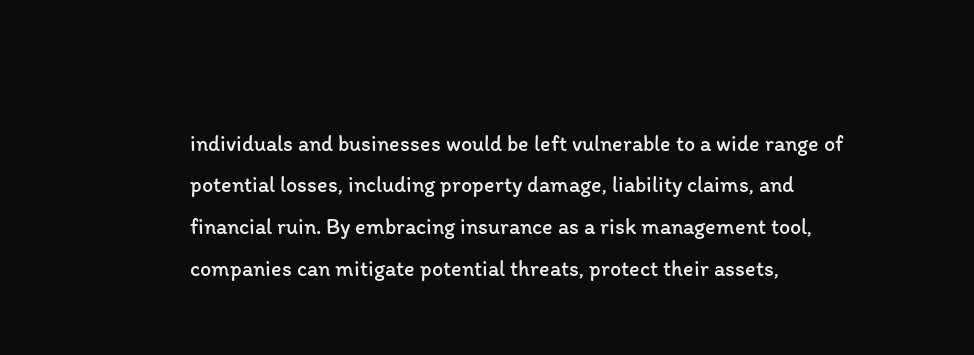individuals and businesses would be left vulnerable to a wide range of potential losses, including property damage, liability claims, and financial ruin. By embracing insurance as a risk management tool, companies can mitigate potential threats, protect their assets,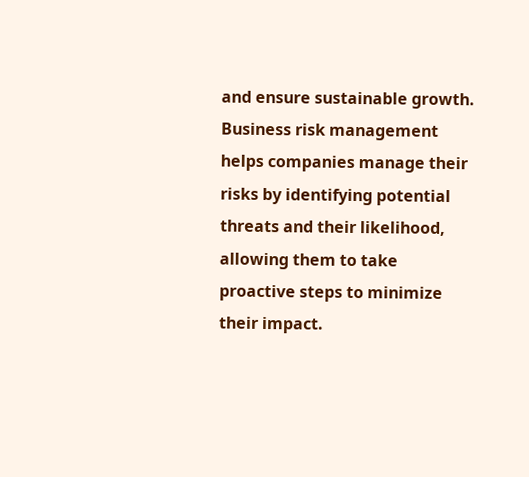and ensure sustainable growth. Business risk management helps companies manage their risks by identifying potential threats and their likelihood, allowing them to take proactive steps to minimize their impact.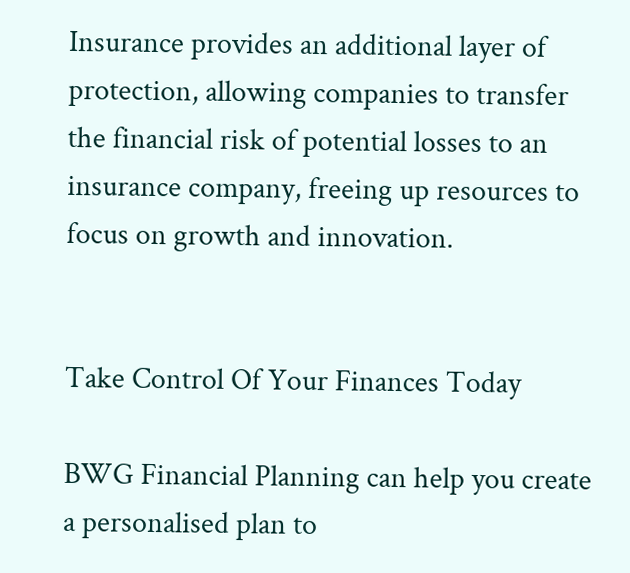Insurance provides an additional layer of protection, allowing companies to transfer the financial risk of potential losses to an insurance company, freeing up resources to focus on growth and innovation.


Take Control Of Your Finances Today

BWG Financial Planning can help you create a personalised plan to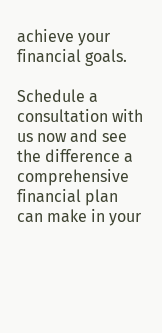achieve your financial goals.

Schedule a consultation with us now and see the difference a comprehensive financial plan can make in your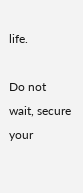life.

Do not wait, secure your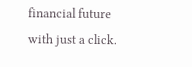financial future with just a click.